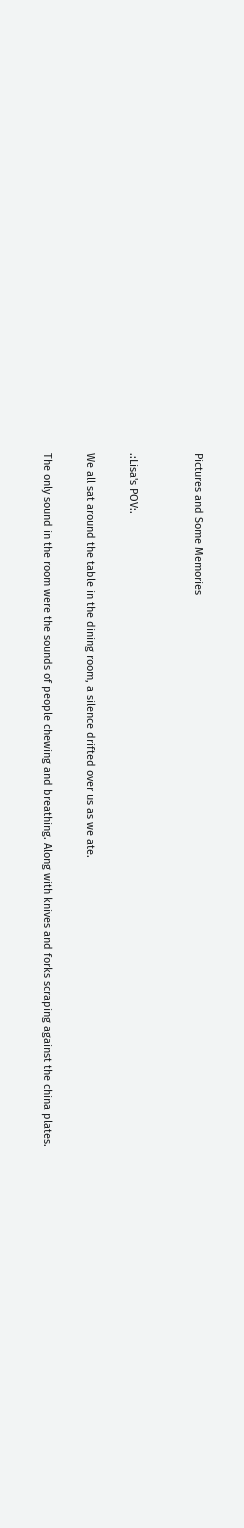Pictures and Some Memories


.:Lisa's POV:.

We all sat around the table in the dining room, a silence drifted over us as we ate.

The only sound in the room were the sounds of people chewing and breathing. Along with knives and forks scraping against the china plates.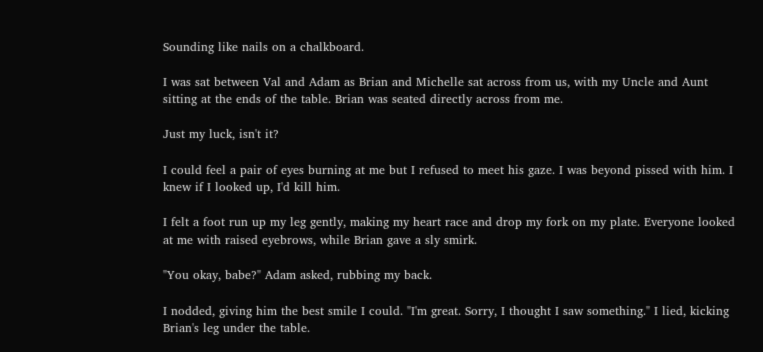Sounding like nails on a chalkboard.

I was sat between Val and Adam as Brian and Michelle sat across from us, with my Uncle and Aunt sitting at the ends of the table. Brian was seated directly across from me.

Just my luck, isn't it?

I could feel a pair of eyes burning at me but I refused to meet his gaze. I was beyond pissed with him. I knew if I looked up, I'd kill him.

I felt a foot run up my leg gently, making my heart race and drop my fork on my plate. Everyone looked at me with raised eyebrows, while Brian gave a sly smirk.

"You okay, babe?" Adam asked, rubbing my back.

I nodded, giving him the best smile I could. "I'm great. Sorry, I thought I saw something." I lied, kicking Brian's leg under the table.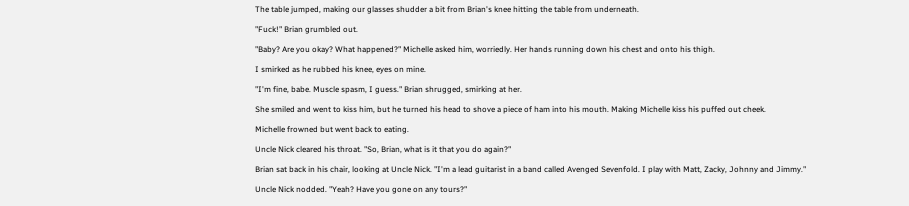The table jumped, making our glasses shudder a bit from Brian's knee hitting the table from underneath.

"Fuck!" Brian grumbled out.

"Baby? Are you okay? What happened?" Michelle asked him, worriedly. Her hands running down his chest and onto his thigh.

I smirked as he rubbed his knee, eyes on mine.

"I'm fine, babe. Muscle spasm, I guess." Brian shrugged, smirking at her.

She smiled and went to kiss him, but he turned his head to shove a piece of ham into his mouth. Making Michelle kiss his puffed out cheek.

Michelle frowned but went back to eating.

Uncle Nick cleared his throat. "So, Brian, what is it that you do again?"

Brian sat back in his chair, looking at Uncle Nick. "I'm a lead guitarist in a band called Avenged Sevenfold. I play with Matt, Zacky, Johnny and Jimmy."

Uncle Nick nodded. "Yeah? Have you gone on any tours?"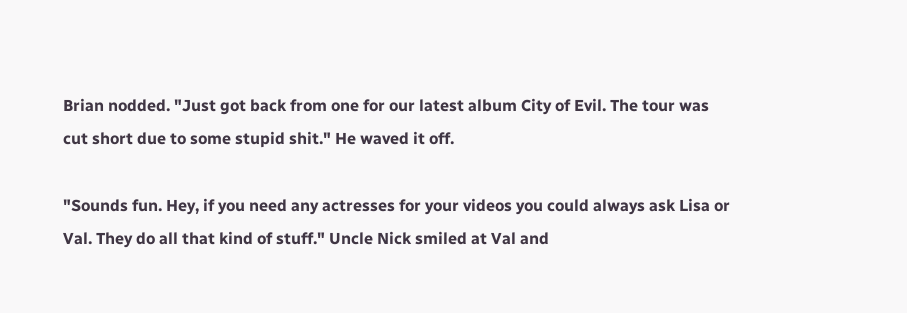Brian nodded. "Just got back from one for our latest album City of Evil. The tour was cut short due to some stupid shit." He waved it off.

"Sounds fun. Hey, if you need any actresses for your videos you could always ask Lisa or Val. They do all that kind of stuff." Uncle Nick smiled at Val and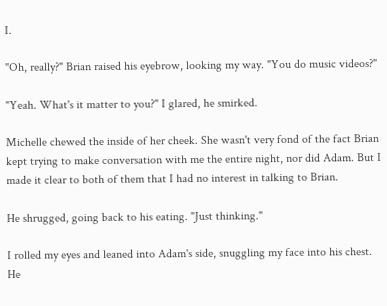I.

"Oh, really?" Brian raised his eyebrow, looking my way. "You do music videos?"

"Yeah. What's it matter to you?" I glared, he smirked.

Michelle chewed the inside of her cheek. She wasn't very fond of the fact Brian kept trying to make conversation with me the entire night, nor did Adam. But I made it clear to both of them that I had no interest in talking to Brian.

He shrugged, going back to his eating. "Just thinking."

I rolled my eyes and leaned into Adam's side, snuggling my face into his chest. He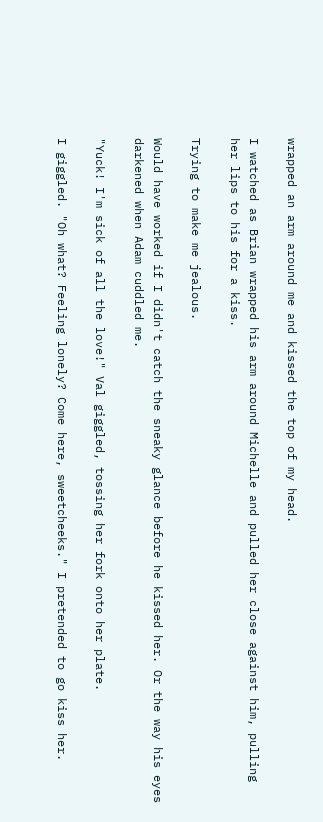wrapped an arm around me and kissed the top of my head.

I watched as Brian wrapped his arm around Michelle and pulled her close against him, pulling her lips to his for a kiss.

Trying to make me jealous.

Would have worked if I didn't catch the sneaky glance before he kissed her. Or the way his eyes darkened when Adam cuddled me.

"Yuck! I'm sick of all the love!" Val giggled, tossing her fork onto her plate.

I giggled. "Oh what? Feeling lonely? Come here, sweetcheeks." I pretended to go kiss her.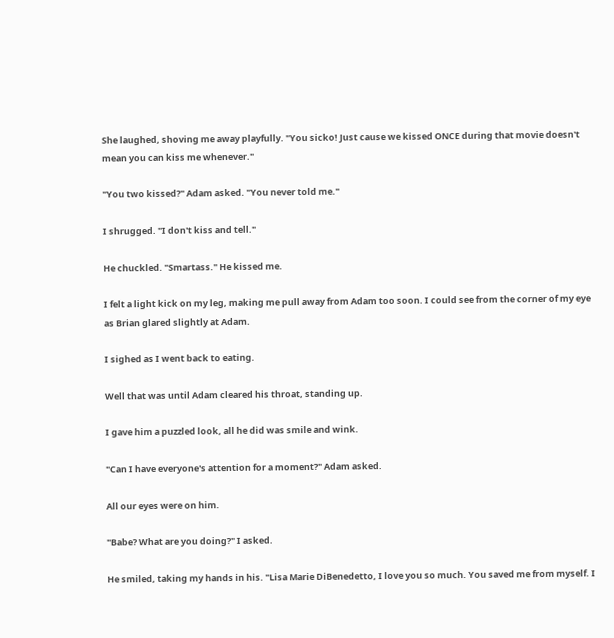She laughed, shoving me away playfully. "You sicko! Just cause we kissed ONCE during that movie doesn't mean you can kiss me whenever."

"You two kissed?" Adam asked. "You never told me."

I shrugged. "I don't kiss and tell."

He chuckled. "Smartass." He kissed me.

I felt a light kick on my leg, making me pull away from Adam too soon. I could see from the corner of my eye as Brian glared slightly at Adam.

I sighed as I went back to eating.

Well that was until Adam cleared his throat, standing up.

I gave him a puzzled look, all he did was smile and wink.

"Can I have everyone's attention for a moment?" Adam asked.

All our eyes were on him.

"Babe? What are you doing?" I asked.

He smiled, taking my hands in his. "Lisa Marie DiBenedetto, I love you so much. You saved me from myself. I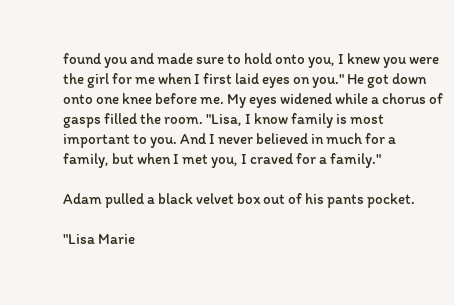found you and made sure to hold onto you, I knew you were the girl for me when I first laid eyes on you." He got down onto one knee before me. My eyes widened while a chorus of gasps filled the room. "Lisa, I know family is most important to you. And I never believed in much for a family, but when I met you, I craved for a family."

Adam pulled a black velvet box out of his pants pocket.

"Lisa Marie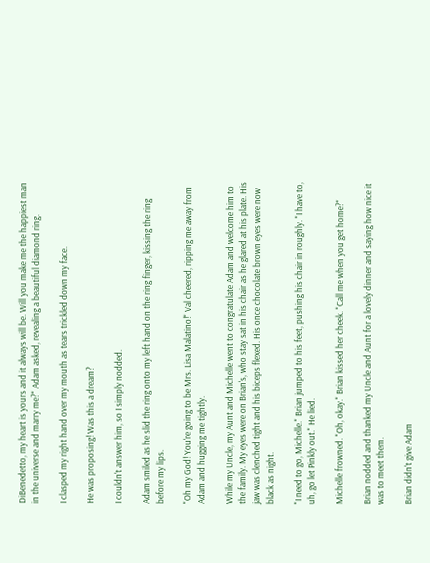DiBenedetto, my heart is yours and it always will be. Will you make me the happiest man in the universe and marry me?" Adam asked, revealing a beautiful diamond ring.

I clasped my right hand over my mouth as tears trickled down my face.

He was proposing! Was this a dream?

I couldn't answer him, so I simply nodded.

Adam smiled as he slid the ring onto my left hand on the ring finger, kissing the ring before my lips.

"Oh my God! You're going to be Mrs. Lisa Malatino!" Val cheered, ripping me away from Adam and hugging me tightly.

While my Uncle, my Aunt and Michelle went to congratulate Adam and welcome him to the family. My eyes were on Brian's, who stay sat in his chair as he glared at his plate. His jaw was clenched tight and his biceps flexed. His once chocolate brown eyes were now black as night.

"I need to go, Michelle." Brian jumped to his feet, pushing his chair in roughly. "I have to, uh, go let Pinkly out." He lied.

Michelle frowned. "Oh, okay." Brian kissed her cheek. "Call me when you get home?"

Brian nodded and thanked my Uncle and Aunt for a lovely dinner and saying how nice it was to meet them.

Brian didn't give Adam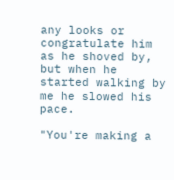any looks or congratulate him as he shoved by, but when he started walking by me he slowed his pace.

"You're making a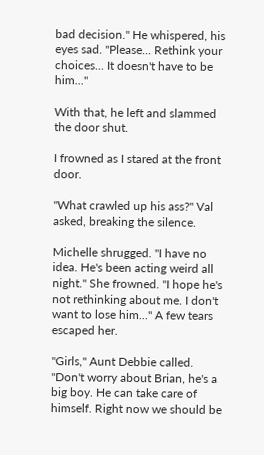bad decision." He whispered, his eyes sad. "Please... Rethink your choices... It doesn't have to be him..."

With that, he left and slammed the door shut.

I frowned as I stared at the front door.

"What crawled up his ass?" Val asked, breaking the silence.

Michelle shrugged. "I have no idea. He's been acting weird all night." She frowned. "I hope he's not rethinking about me. I don't want to lose him..." A few tears escaped her.

"Girls," Aunt Debbie called. "Don't worry about Brian, he's a big boy. He can take care of himself. Right now we should be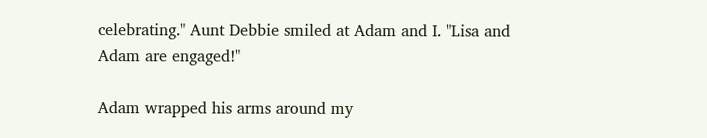celebrating." Aunt Debbie smiled at Adam and I. "Lisa and Adam are engaged!"

Adam wrapped his arms around my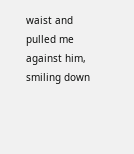waist and pulled me against him, smiling down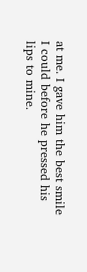at me. I gave him the best smile I could before he pressed his lips to mine.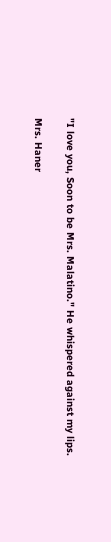"I love you, Soon to be Mrs. Malatino." He whispered against my lips.

Mrs. Haner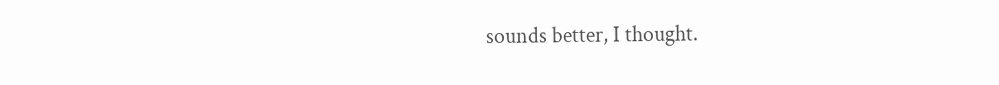sounds better, I thought.